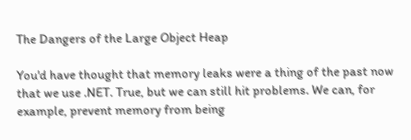The Dangers of the Large Object Heap

You'd have thought that memory leaks were a thing of the past now that we use .NET. True, but we can still hit problems. We can, for example, prevent memory from being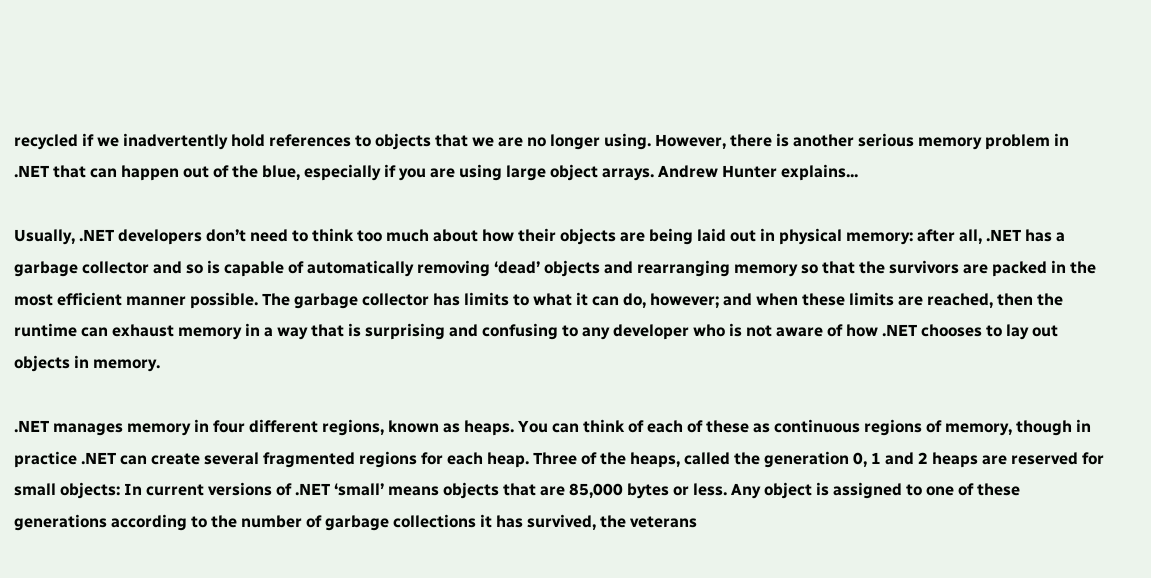recycled if we inadvertently hold references to objects that we are no longer using. However, there is another serious memory problem in .NET that can happen out of the blue, especially if you are using large object arrays. Andrew Hunter explains...

Usually, .NET developers don’t need to think too much about how their objects are being laid out in physical memory: after all, .NET has a garbage collector and so is capable of automatically removing ‘dead’ objects and rearranging memory so that the survivors are packed in the most efficient manner possible. The garbage collector has limits to what it can do, however; and when these limits are reached, then the runtime can exhaust memory in a way that is surprising and confusing to any developer who is not aware of how .NET chooses to lay out objects in memory.

.NET manages memory in four different regions, known as heaps. You can think of each of these as continuous regions of memory, though in practice .NET can create several fragmented regions for each heap. Three of the heaps, called the generation 0, 1 and 2 heaps are reserved for small objects: In current versions of .NET ‘small’ means objects that are 85,000 bytes or less. Any object is assigned to one of these generations according to the number of garbage collections it has survived, the veterans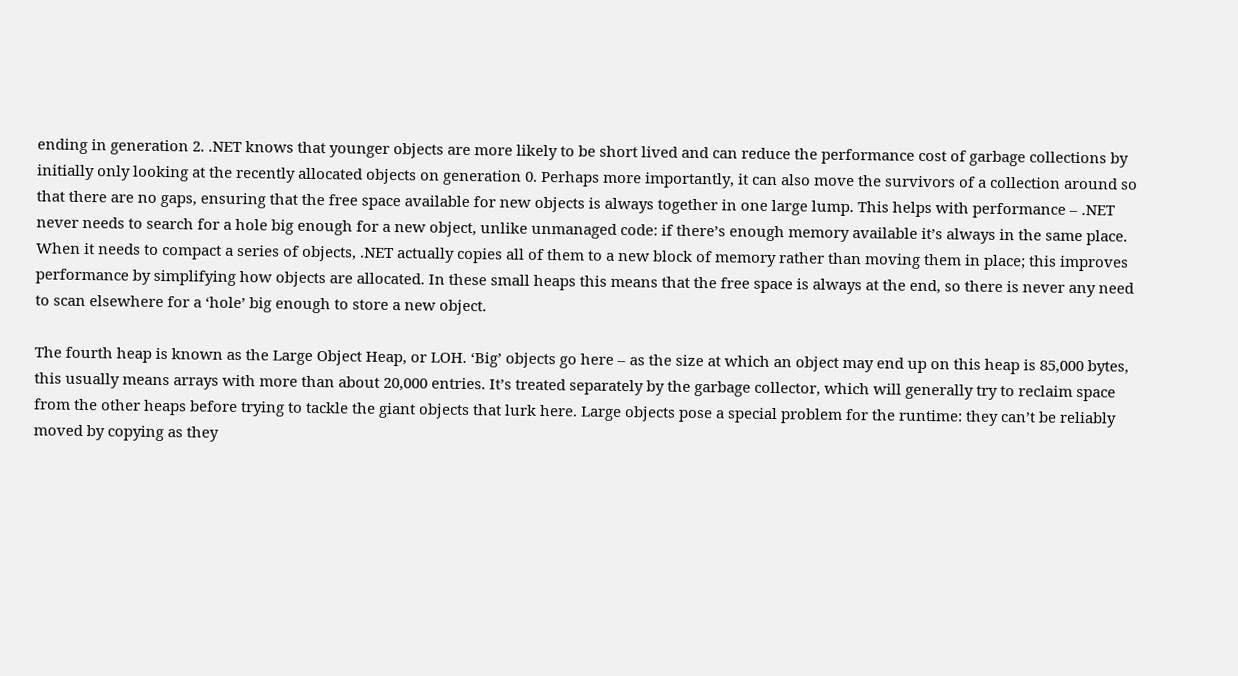ending in generation 2. .NET knows that younger objects are more likely to be short lived and can reduce the performance cost of garbage collections by initially only looking at the recently allocated objects on generation 0. Perhaps more importantly, it can also move the survivors of a collection around so that there are no gaps, ensuring that the free space available for new objects is always together in one large lump. This helps with performance – .NET never needs to search for a hole big enough for a new object, unlike unmanaged code: if there’s enough memory available it’s always in the same place. When it needs to compact a series of objects, .NET actually copies all of them to a new block of memory rather than moving them in place; this improves performance by simplifying how objects are allocated. In these small heaps this means that the free space is always at the end, so there is never any need to scan elsewhere for a ‘hole’ big enough to store a new object.

The fourth heap is known as the Large Object Heap, or LOH. ‘Big’ objects go here – as the size at which an object may end up on this heap is 85,000 bytes, this usually means arrays with more than about 20,000 entries. It’s treated separately by the garbage collector, which will generally try to reclaim space from the other heaps before trying to tackle the giant objects that lurk here. Large objects pose a special problem for the runtime: they can’t be reliably moved by copying as they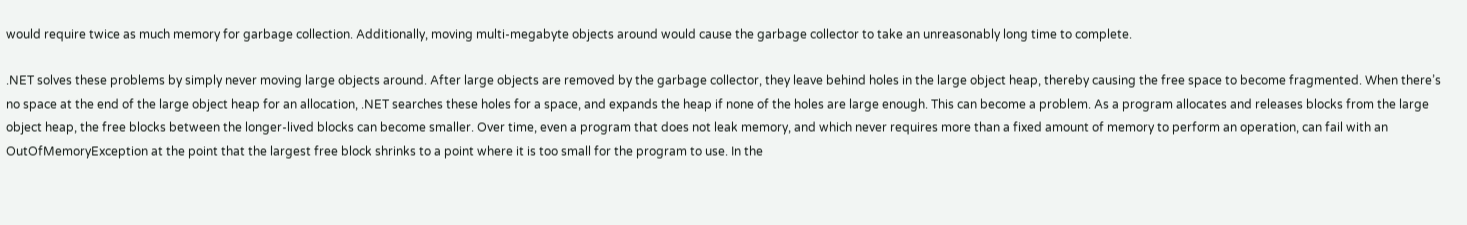would require twice as much memory for garbage collection. Additionally, moving multi-megabyte objects around would cause the garbage collector to take an unreasonably long time to complete.

.NET solves these problems by simply never moving large objects around. After large objects are removed by the garbage collector, they leave behind holes in the large object heap, thereby causing the free space to become fragmented. When there’s no space at the end of the large object heap for an allocation, .NET searches these holes for a space, and expands the heap if none of the holes are large enough. This can become a problem. As a program allocates and releases blocks from the large object heap, the free blocks between the longer-lived blocks can become smaller. Over time, even a program that does not leak memory, and which never requires more than a fixed amount of memory to perform an operation, can fail with an OutOfMemoryException at the point that the largest free block shrinks to a point where it is too small for the program to use. In the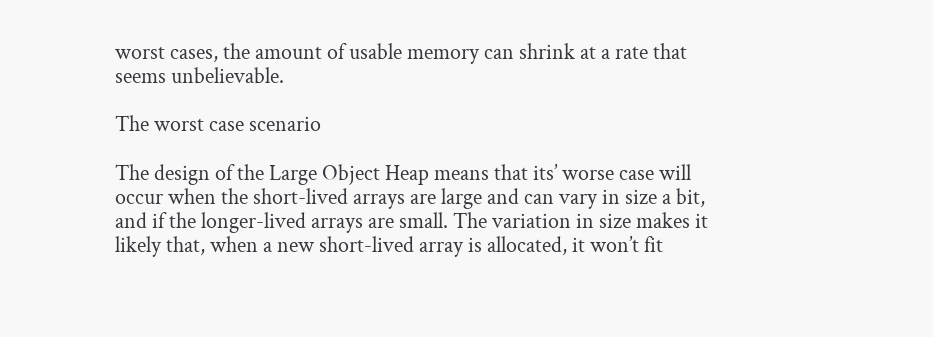worst cases, the amount of usable memory can shrink at a rate that seems unbelievable.

The worst case scenario

The design of the Large Object Heap means that its’ worse case will occur when the short-lived arrays are large and can vary in size a bit, and if the longer-lived arrays are small. The variation in size makes it likely that, when a new short-lived array is allocated, it won’t fit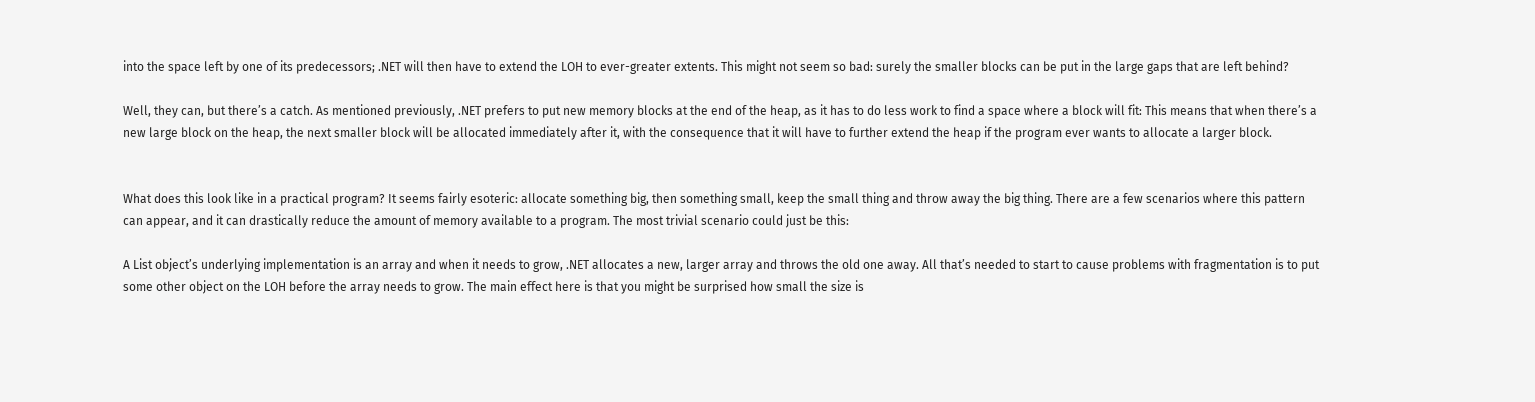into the space left by one of its predecessors; .NET will then have to extend the LOH to ever-greater extents. This might not seem so bad: surely the smaller blocks can be put in the large gaps that are left behind?

Well, they can, but there’s a catch. As mentioned previously, .NET prefers to put new memory blocks at the end of the heap, as it has to do less work to find a space where a block will fit: This means that when there’s a new large block on the heap, the next smaller block will be allocated immediately after it, with the consequence that it will have to further extend the heap if the program ever wants to allocate a larger block.


What does this look like in a practical program? It seems fairly esoteric: allocate something big, then something small, keep the small thing and throw away the big thing. There are a few scenarios where this pattern can appear, and it can drastically reduce the amount of memory available to a program. The most trivial scenario could just be this:

A List object’s underlying implementation is an array and when it needs to grow, .NET allocates a new, larger array and throws the old one away. All that’s needed to start to cause problems with fragmentation is to put some other object on the LOH before the array needs to grow. The main effect here is that you might be surprised how small the size is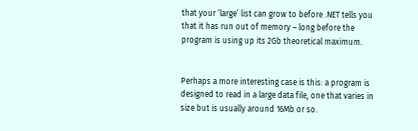that your ‘large’ list can grow to before .NET tells you that it has run out of memory – long before the program is using up its 2Gb theoretical maximum.


Perhaps a more interesting case is this: a program is designed to read in a large data file, one that varies in size but is usually around 16Mb or so.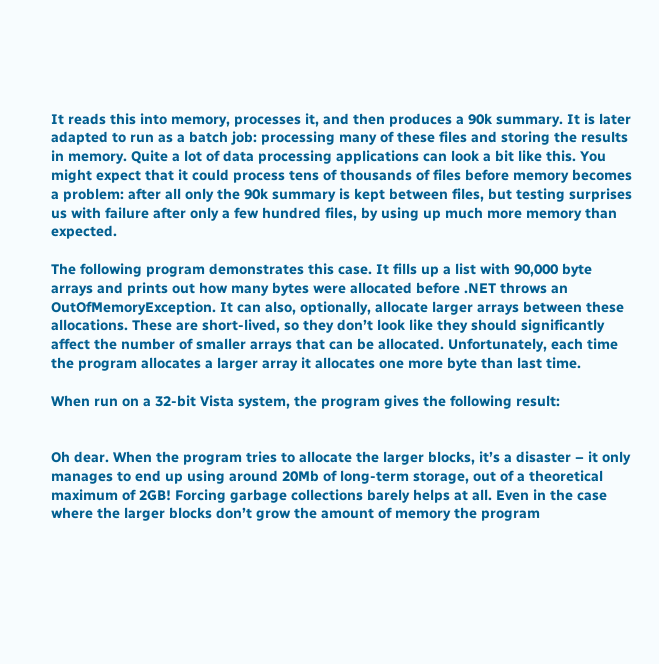It reads this into memory, processes it, and then produces a 90k summary. It is later adapted to run as a batch job: processing many of these files and storing the results in memory. Quite a lot of data processing applications can look a bit like this. You might expect that it could process tens of thousands of files before memory becomes a problem: after all only the 90k summary is kept between files, but testing surprises us with failure after only a few hundred files, by using up much more memory than expected.

The following program demonstrates this case. It fills up a list with 90,000 byte arrays and prints out how many bytes were allocated before .NET throws an OutOfMemoryException. It can also, optionally, allocate larger arrays between these allocations. These are short-lived, so they don’t look like they should significantly affect the number of smaller arrays that can be allocated. Unfortunately, each time the program allocates a larger array it allocates one more byte than last time.

When run on a 32-bit Vista system, the program gives the following result:


Oh dear. When the program tries to allocate the larger blocks, it’s a disaster – it only manages to end up using around 20Mb of long-term storage, out of a theoretical maximum of 2GB! Forcing garbage collections barely helps at all. Even in the case where the larger blocks don’t grow the amount of memory the program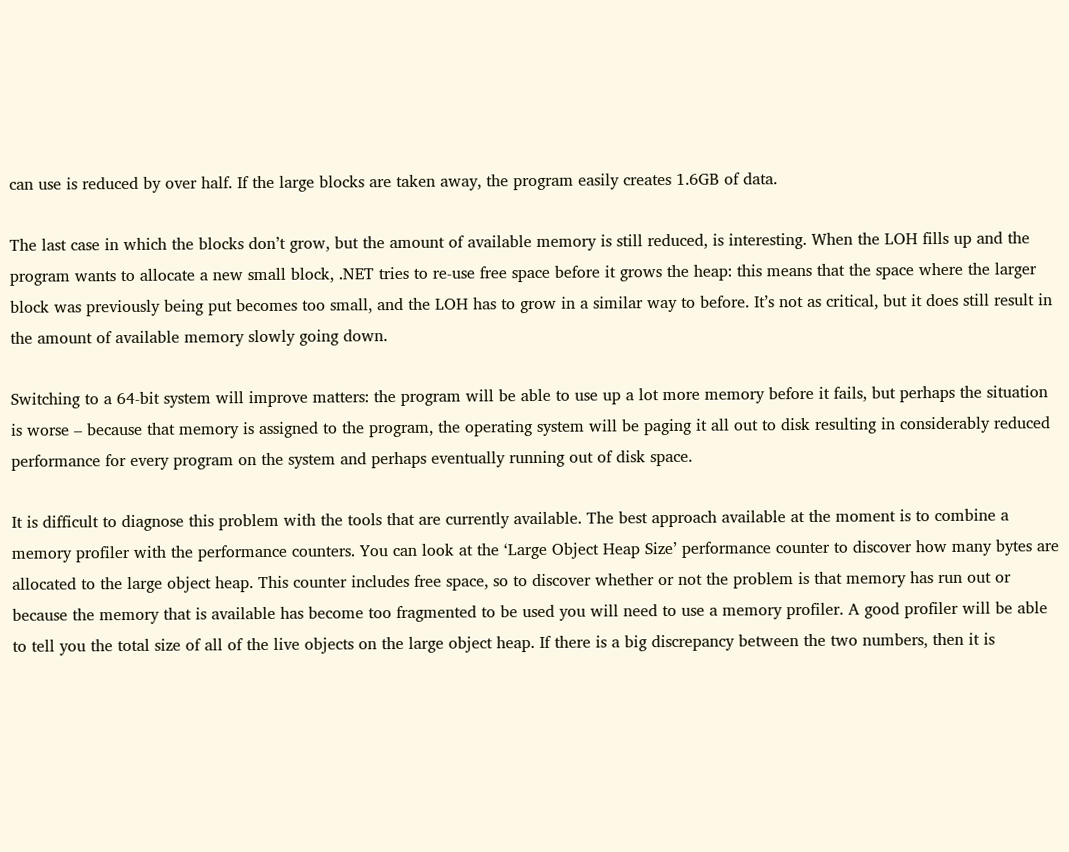can use is reduced by over half. If the large blocks are taken away, the program easily creates 1.6GB of data.

The last case in which the blocks don’t grow, but the amount of available memory is still reduced, is interesting. When the LOH fills up and the program wants to allocate a new small block, .NET tries to re-use free space before it grows the heap: this means that the space where the larger block was previously being put becomes too small, and the LOH has to grow in a similar way to before. It’s not as critical, but it does still result in the amount of available memory slowly going down.

Switching to a 64-bit system will improve matters: the program will be able to use up a lot more memory before it fails, but perhaps the situation is worse – because that memory is assigned to the program, the operating system will be paging it all out to disk resulting in considerably reduced performance for every program on the system and perhaps eventually running out of disk space.

It is difficult to diagnose this problem with the tools that are currently available. The best approach available at the moment is to combine a memory profiler with the performance counters. You can look at the ‘Large Object Heap Size’ performance counter to discover how many bytes are allocated to the large object heap. This counter includes free space, so to discover whether or not the problem is that memory has run out or because the memory that is available has become too fragmented to be used you will need to use a memory profiler. A good profiler will be able to tell you the total size of all of the live objects on the large object heap. If there is a big discrepancy between the two numbers, then it is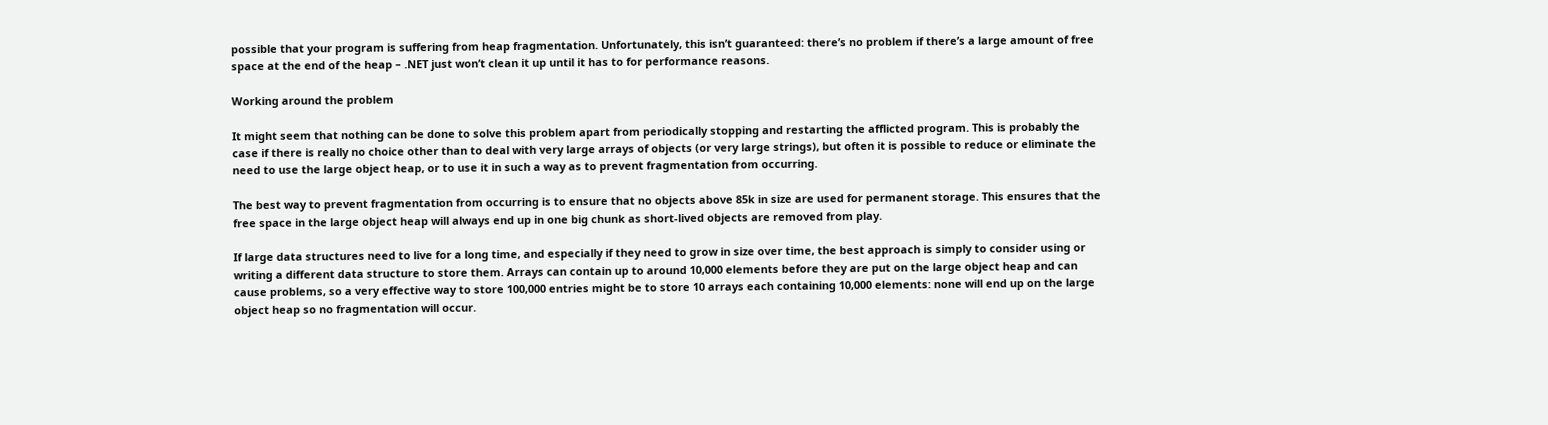possible that your program is suffering from heap fragmentation. Unfortunately, this isn’t guaranteed: there’s no problem if there’s a large amount of free space at the end of the heap – .NET just won’t clean it up until it has to for performance reasons.

Working around the problem

It might seem that nothing can be done to solve this problem apart from periodically stopping and restarting the afflicted program. This is probably the case if there is really no choice other than to deal with very large arrays of objects (or very large strings), but often it is possible to reduce or eliminate the need to use the large object heap, or to use it in such a way as to prevent fragmentation from occurring.

The best way to prevent fragmentation from occurring is to ensure that no objects above 85k in size are used for permanent storage. This ensures that the free space in the large object heap will always end up in one big chunk as short-lived objects are removed from play.

If large data structures need to live for a long time, and especially if they need to grow in size over time, the best approach is simply to consider using or writing a different data structure to store them. Arrays can contain up to around 10,000 elements before they are put on the large object heap and can cause problems, so a very effective way to store 100,000 entries might be to store 10 arrays each containing 10,000 elements: none will end up on the large object heap so no fragmentation will occur.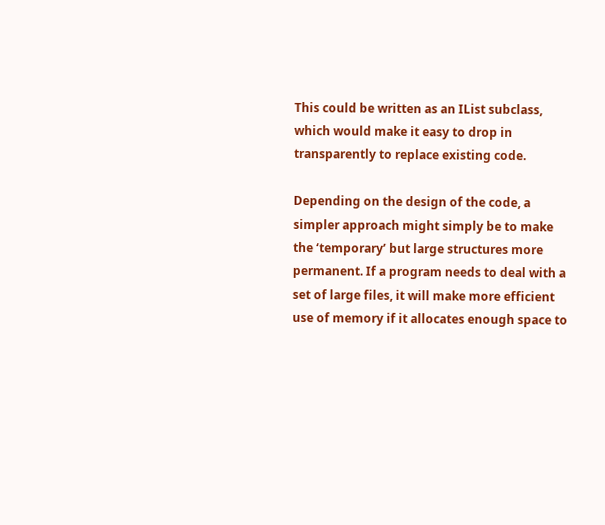This could be written as an IList subclass, which would make it easy to drop in transparently to replace existing code.

Depending on the design of the code, a simpler approach might simply be to make the ‘temporary’ but large structures more permanent. If a program needs to deal with a set of large files, it will make more efficient use of memory if it allocates enough space to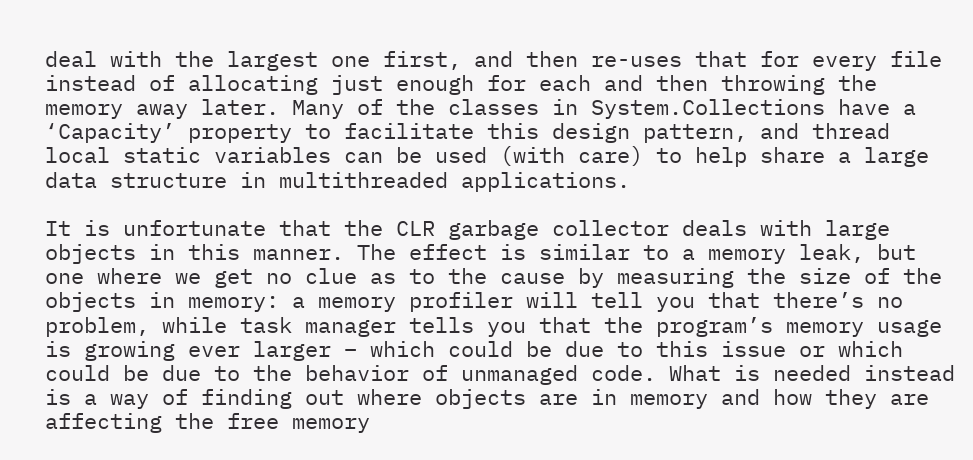deal with the largest one first, and then re-uses that for every file instead of allocating just enough for each and then throwing the memory away later. Many of the classes in System.Collections have a ‘Capacity’ property to facilitate this design pattern, and thread local static variables can be used (with care) to help share a large data structure in multithreaded applications.

It is unfortunate that the CLR garbage collector deals with large objects in this manner. The effect is similar to a memory leak, but one where we get no clue as to the cause by measuring the size of the objects in memory: a memory profiler will tell you that there’s no problem, while task manager tells you that the program’s memory usage is growing ever larger – which could be due to this issue or which could be due to the behavior of unmanaged code. What is needed instead is a way of finding out where objects are in memory and how they are affecting the free memory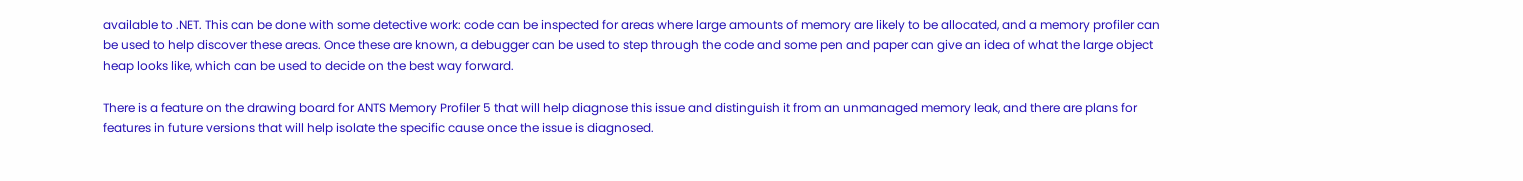available to .NET. This can be done with some detective work: code can be inspected for areas where large amounts of memory are likely to be allocated, and a memory profiler can be used to help discover these areas. Once these are known, a debugger can be used to step through the code and some pen and paper can give an idea of what the large object heap looks like, which can be used to decide on the best way forward.

There is a feature on the drawing board for ANTS Memory Profiler 5 that will help diagnose this issue and distinguish it from an unmanaged memory leak, and there are plans for features in future versions that will help isolate the specific cause once the issue is diagnosed.